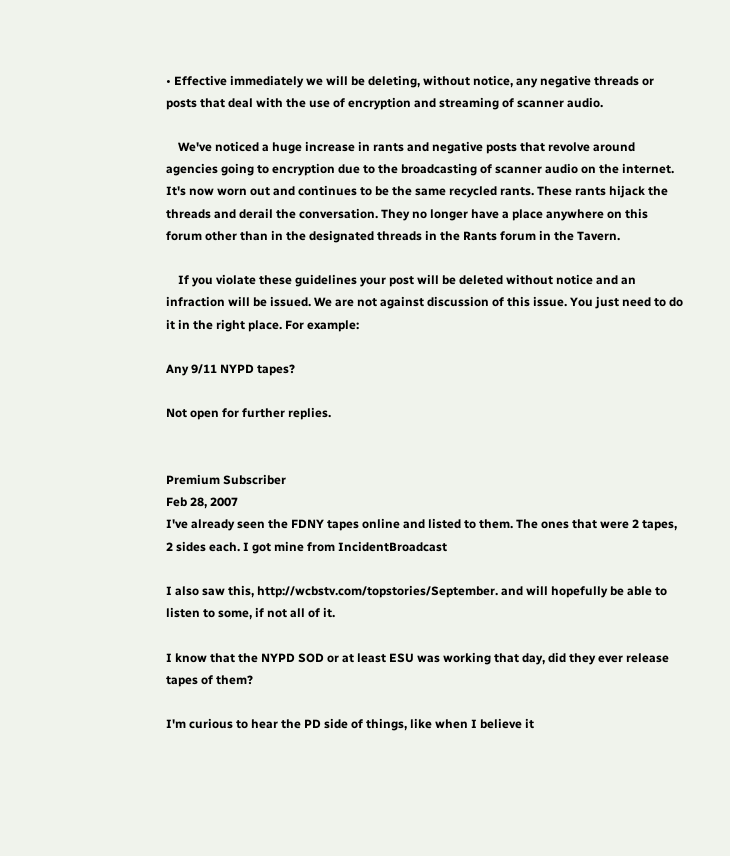• Effective immediately we will be deleting, without notice, any negative threads or posts that deal with the use of encryption and streaming of scanner audio.

    We've noticed a huge increase in rants and negative posts that revolve around agencies going to encryption due to the broadcasting of scanner audio on the internet. It's now worn out and continues to be the same recycled rants. These rants hijack the threads and derail the conversation. They no longer have a place anywhere on this forum other than in the designated threads in the Rants forum in the Tavern.

    If you violate these guidelines your post will be deleted without notice and an infraction will be issued. We are not against discussion of this issue. You just need to do it in the right place. For example:

Any 9/11 NYPD tapes?

Not open for further replies.


Premium Subscriber
Feb 28, 2007
I've already seen the FDNY tapes online and listed to them. The ones that were 2 tapes, 2 sides each. I got mine from IncidentBroadcast

I also saw this, http://wcbstv.com/topstories/September. and will hopefully be able to listen to some, if not all of it.

I know that the NYPD SOD or at least ESU was working that day, did they ever release tapes of them?

I'm curious to hear the PD side of things, like when I believe it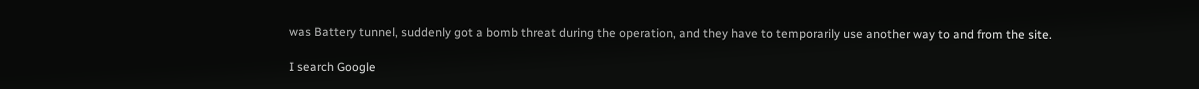was Battery tunnel, suddenly got a bomb threat during the operation, and they have to temporarily use another way to and from the site.

I search Google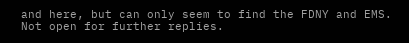and here, but can only seem to find the FDNY and EMS.
Not open for further replies.